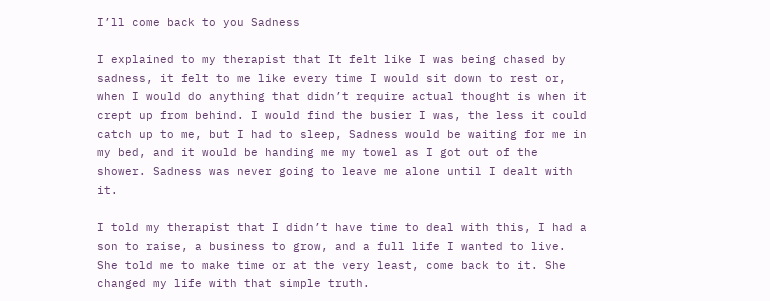I’ll come back to you Sadness

I explained to my therapist that It felt like I was being chased by sadness, it felt to me like every time I would sit down to rest or, when I would do anything that didn’t require actual thought is when it crept up from behind. I would find the busier I was, the less it could catch up to me, but I had to sleep, Sadness would be waiting for me in my bed, and it would be handing me my towel as I got out of the shower. Sadness was never going to leave me alone until I dealt with it.

I told my therapist that I didn’t have time to deal with this, I had a son to raise, a business to grow, and a full life I wanted to live. She told me to make time or at the very least, come back to it. She changed my life with that simple truth.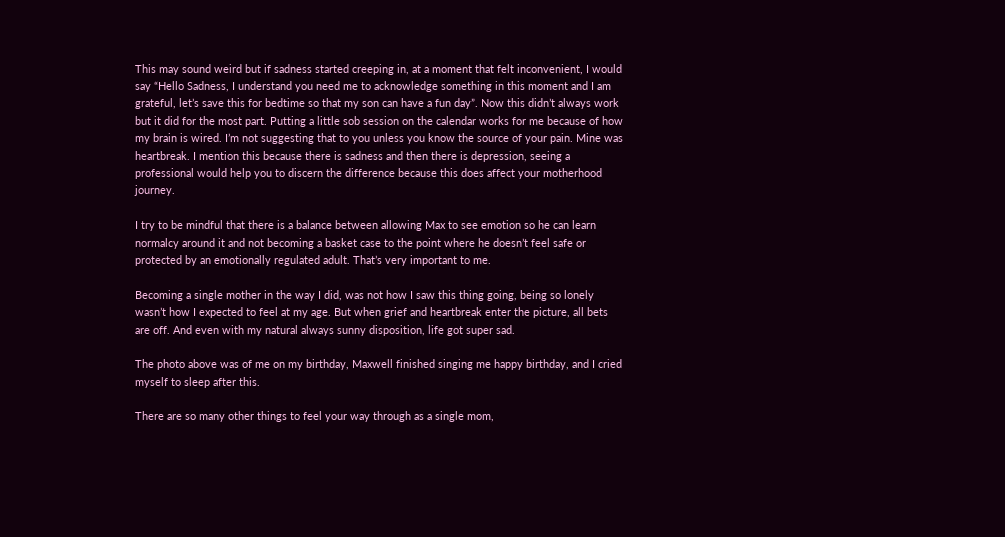This may sound weird but if sadness started creeping in, at a moment that felt inconvenient, I would say “Hello Sadness, I understand you need me to acknowledge something in this moment and I am grateful, let’s save this for bedtime so that my son can have a fun day”. Now this didn’t always work but it did for the most part. Putting a little sob session on the calendar works for me because of how my brain is wired. I’m not suggesting that to you unless you know the source of your pain. Mine was heartbreak. I mention this because there is sadness and then there is depression, seeing a professional would help you to discern the difference because this does affect your motherhood journey.

I try to be mindful that there is a balance between allowing Max to see emotion so he can learn normalcy around it and not becoming a basket case to the point where he doesn’t feel safe or protected by an emotionally regulated adult. That’s very important to me.

Becoming a single mother in the way I did, was not how I saw this thing going, being so lonely wasn’t how I expected to feel at my age. But when grief and heartbreak enter the picture, all bets are off. And even with my natural always sunny disposition, life got super sad.

The photo above was of me on my birthday, Maxwell finished singing me happy birthday, and I cried myself to sleep after this.

There are so many other things to feel your way through as a single mom,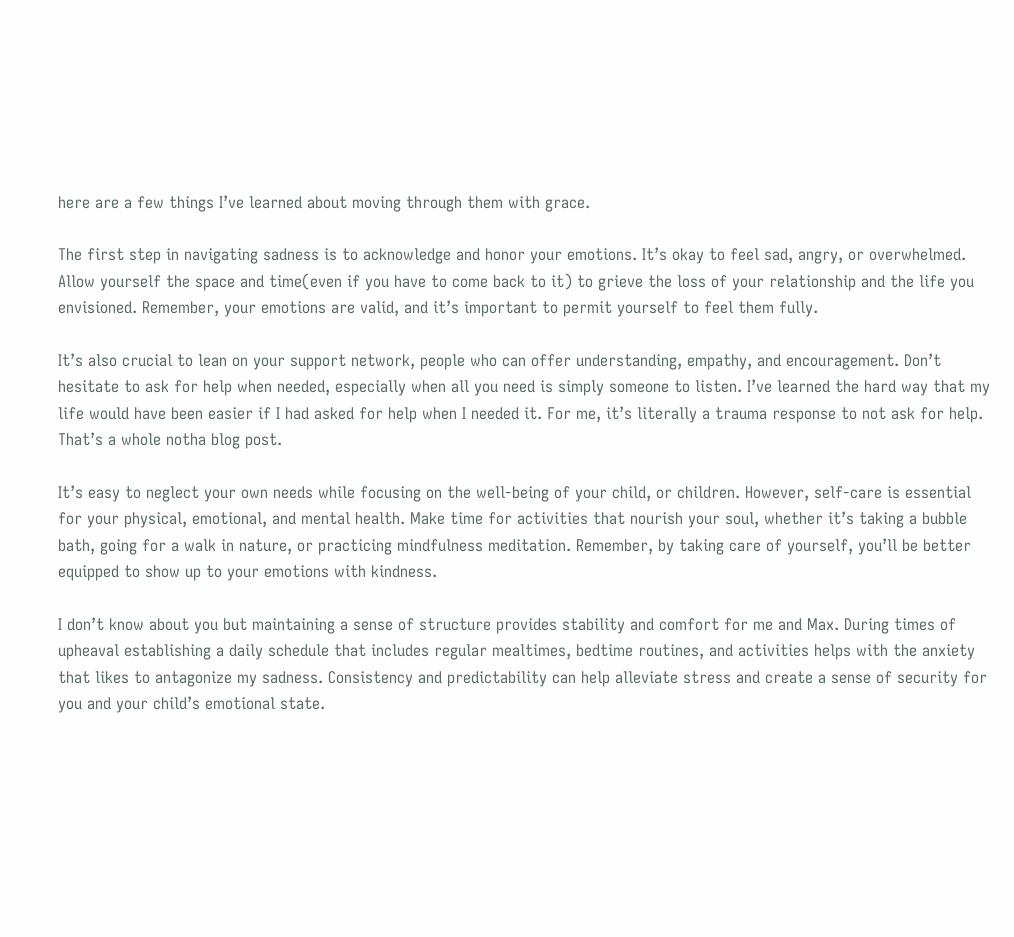here are a few things I’ve learned about moving through them with grace.

The first step in navigating sadness is to acknowledge and honor your emotions. It’s okay to feel sad, angry, or overwhelmed. Allow yourself the space and time(even if you have to come back to it) to grieve the loss of your relationship and the life you envisioned. Remember, your emotions are valid, and it’s important to permit yourself to feel them fully.

It’s also crucial to lean on your support network, people who can offer understanding, empathy, and encouragement. Don’t hesitate to ask for help when needed, especially when all you need is simply someone to listen. I’ve learned the hard way that my life would have been easier if I had asked for help when I needed it. For me, it’s literally a trauma response to not ask for help. That’s a whole notha blog post.

It’s easy to neglect your own needs while focusing on the well-being of your child, or children. However, self-care is essential for your physical, emotional, and mental health. Make time for activities that nourish your soul, whether it’s taking a bubble bath, going for a walk in nature, or practicing mindfulness meditation. Remember, by taking care of yourself, you’ll be better equipped to show up to your emotions with kindness.

I don’t know about you but maintaining a sense of structure provides stability and comfort for me and Max. During times of upheaval establishing a daily schedule that includes regular mealtimes, bedtime routines, and activities helps with the anxiety that likes to antagonize my sadness. Consistency and predictability can help alleviate stress and create a sense of security for you and your child’s emotional state.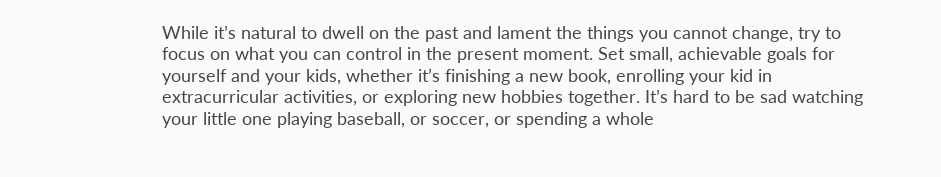While it’s natural to dwell on the past and lament the things you cannot change, try to focus on what you can control in the present moment. Set small, achievable goals for yourself and your kids, whether it’s finishing a new book, enrolling your kid in extracurricular activities, or exploring new hobbies together. It’s hard to be sad watching your little one playing baseball, or soccer, or spending a whole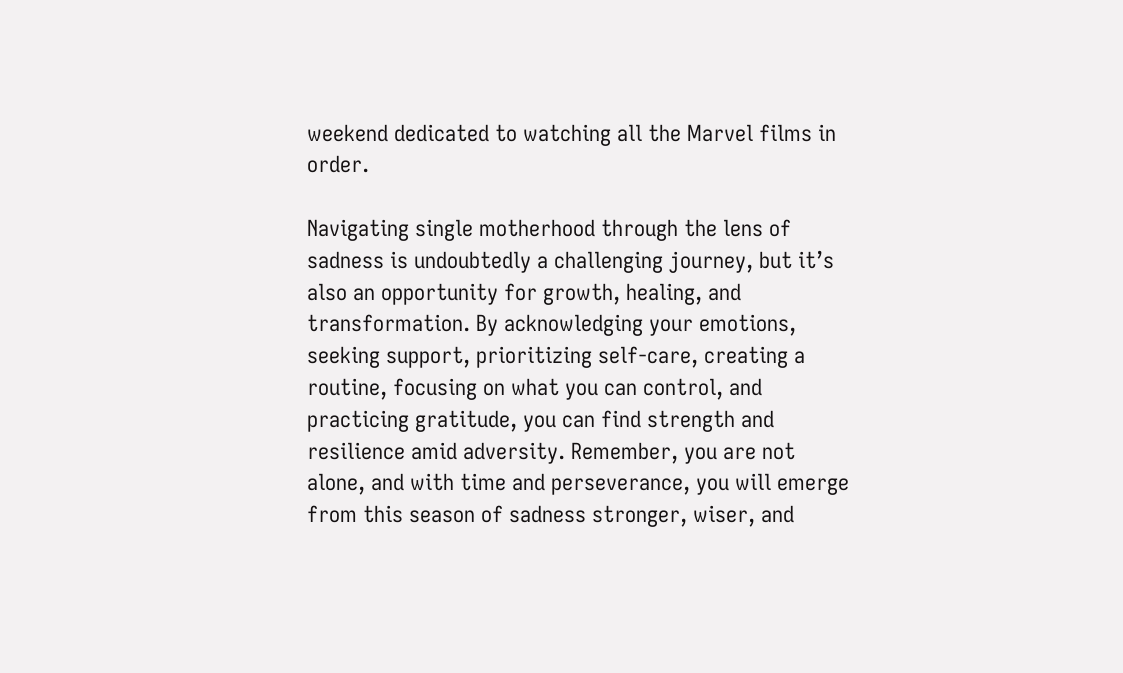weekend dedicated to watching all the Marvel films in order.

Navigating single motherhood through the lens of sadness is undoubtedly a challenging journey, but it’s also an opportunity for growth, healing, and transformation. By acknowledging your emotions, seeking support, prioritizing self-care, creating a routine, focusing on what you can control, and practicing gratitude, you can find strength and resilience amid adversity. Remember, you are not alone, and with time and perseverance, you will emerge from this season of sadness stronger, wiser, and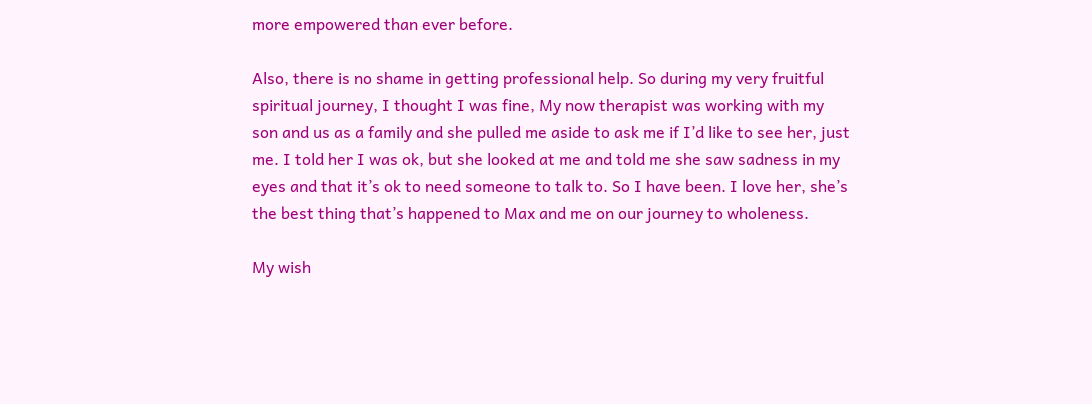more empowered than ever before.

Also, there is no shame in getting professional help. So during my very fruitful spiritual journey, I thought I was fine, My now therapist was working with my son and us as a family and she pulled me aside to ask me if I’d like to see her, just me. I told her I was ok, but she looked at me and told me she saw sadness in my eyes and that it’s ok to need someone to talk to. So I have been. I love her, she’s the best thing that’s happened to Max and me on our journey to wholeness.

My wish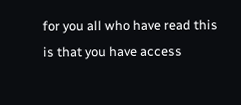for you all who have read this is that you have access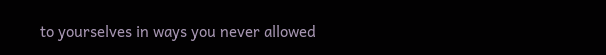to yourselves in ways you never allowed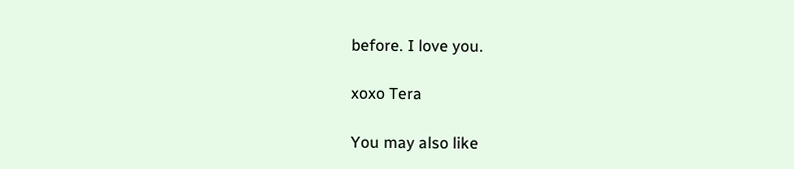before. I love you.

xoxo Tera

You may also like